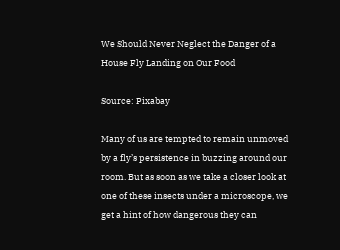We Should Never Neglect the Danger of a House Fly Landing on Our Food

Source: Pixabay

Many of us are tempted to remain unmoved by a fly’s persistence in buzzing around our room. But as soon as we take a closer look at one of these insects under a microscope, we get a hint of how dangerous they can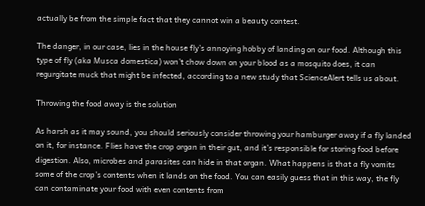actually be from the simple fact that they cannot win a beauty contest.

The danger, in our case, lies in the house fly’s annoying hobby of landing on our food. Although this type of fly (aka Musca domestica) won’t chow down on your blood as a mosquito does, it can regurgitate muck that might be infected, according to a new study that ScienceAlert tells us about.

Throwing the food away is the solution

As harsh as it may sound, you should seriously consider throwing your hamburger away if a fly landed on it, for instance. Flies have the crop organ in their gut, and it’s responsible for storing food before digestion. Also, microbes and parasites can hide in that organ. What happens is that a fly vomits some of the crop’s contents when it lands on the food. You can easily guess that in this way, the fly can contaminate your food with even contents from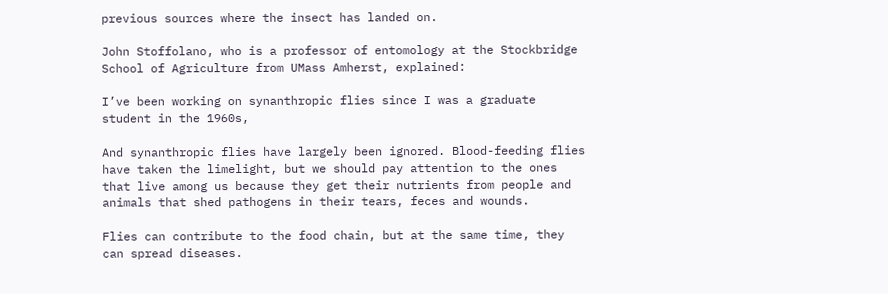previous sources where the insect has landed on.

John Stoffolano, who is a professor of entomology at the Stockbridge School of Agriculture from UMass Amherst, explained:

I’ve been working on synanthropic flies since I was a graduate student in the 1960s,

And synanthropic flies have largely been ignored. Blood-feeding flies have taken the limelight, but we should pay attention to the ones that live among us because they get their nutrients from people and animals that shed pathogens in their tears, feces and wounds.

Flies can contribute to the food chain, but at the same time, they can spread diseases.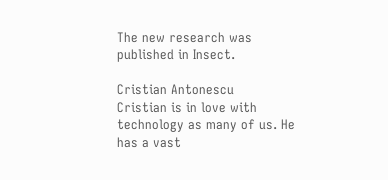The new research was published in Insect.

Cristian Antonescu
Cristian is in love with technology as many of us. He has a vast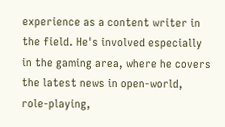experience as a content writer in the field. He's involved especially in the gaming area, where he covers the latest news in open-world, role-playing,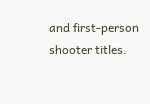and first-person shooter titles.